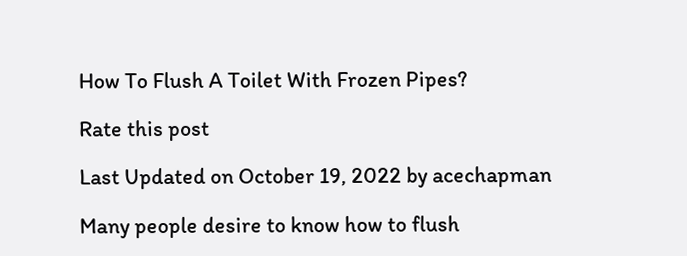How To Flush A Toilet With Frozen Pipes?

Rate this post

Last Updated on October 19, 2022 by acechapman

Many people desire to know how to flush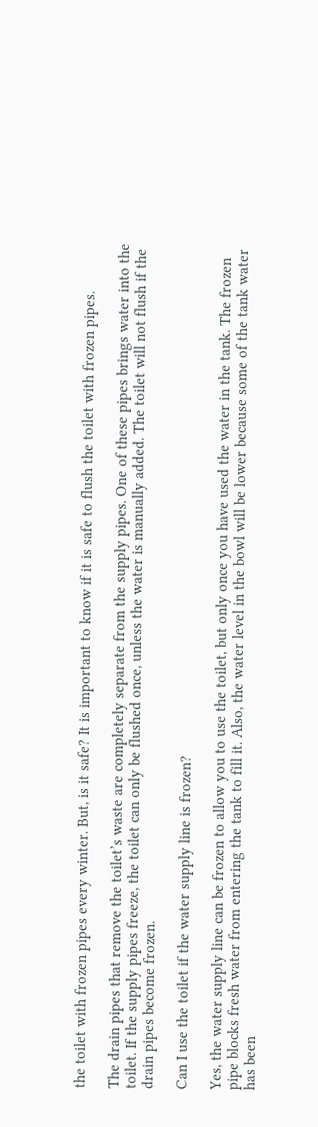the toilet with frozen pipes every winter. But, is it safe? It is important to know if it is safe to flush the toilet with frozen pipes.

The drain pipes that remove the toilet’s waste are completely separate from the supply pipes. One of these pipes brings water into the toilet. If the supply pipes freeze, the toilet can only be flushed once, unless the water is manually added. The toilet will not flush if the drain pipes become frozen.

Can I use the toilet if the water supply line is frozen?

Yes, the water supply line can be frozen to allow you to use the toilet, but only once you have used the water in the tank. The frozen pipe blocks fresh water from entering the tank to fill it. Also, the water level in the bowl will be lower because some of the tank water has been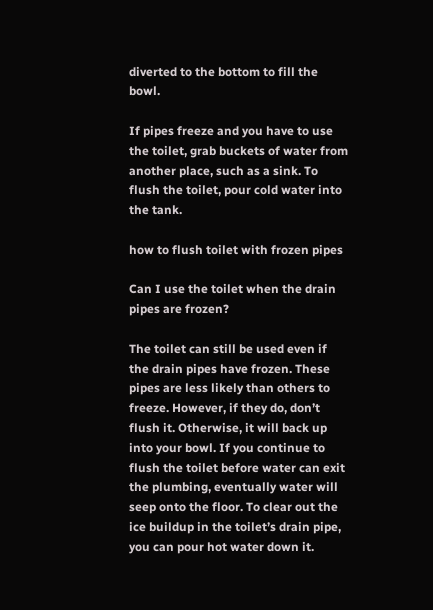diverted to the bottom to fill the bowl.

If pipes freeze and you have to use the toilet, grab buckets of water from another place, such as a sink. To flush the toilet, pour cold water into the tank.

how to flush toilet with frozen pipes

Can I use the toilet when the drain pipes are frozen?

The toilet can still be used even if the drain pipes have frozen. These pipes are less likely than others to freeze. However, if they do, don’t flush it. Otherwise, it will back up into your bowl. If you continue to flush the toilet before water can exit the plumbing, eventually water will seep onto the floor. To clear out the ice buildup in the toilet’s drain pipe, you can pour hot water down it.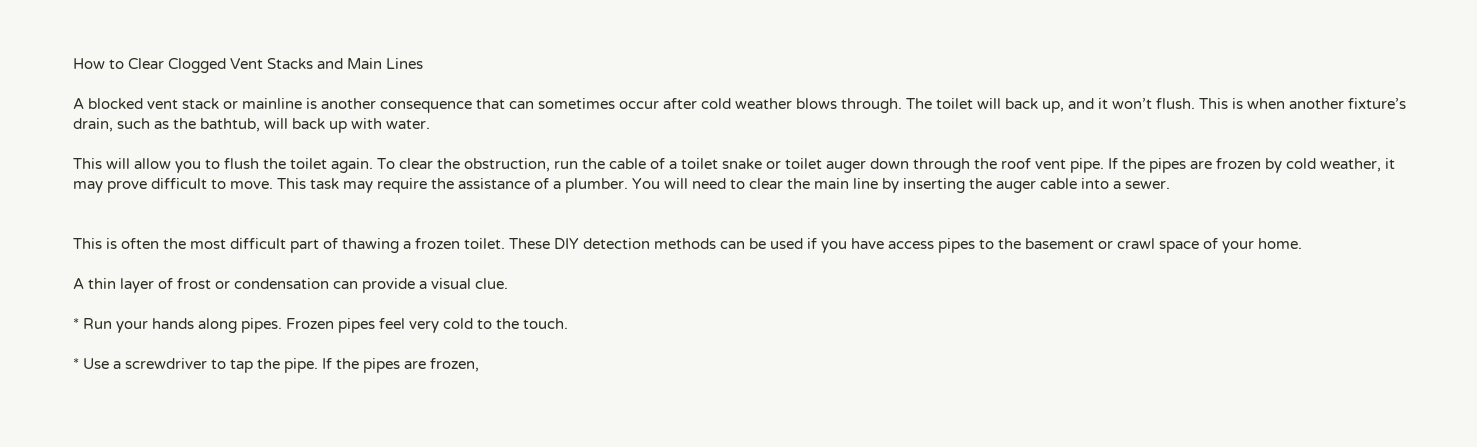How to Clear Clogged Vent Stacks and Main Lines

A blocked vent stack or mainline is another consequence that can sometimes occur after cold weather blows through. The toilet will back up, and it won’t flush. This is when another fixture’s drain, such as the bathtub, will back up with water.

This will allow you to flush the toilet again. To clear the obstruction, run the cable of a toilet snake or toilet auger down through the roof vent pipe. If the pipes are frozen by cold weather, it may prove difficult to move. This task may require the assistance of a plumber. You will need to clear the main line by inserting the auger cable into a sewer.


This is often the most difficult part of thawing a frozen toilet. These DIY detection methods can be used if you have access pipes to the basement or crawl space of your home.

A thin layer of frost or condensation can provide a visual clue.

* Run your hands along pipes. Frozen pipes feel very cold to the touch.

* Use a screwdriver to tap the pipe. If the pipes are frozen,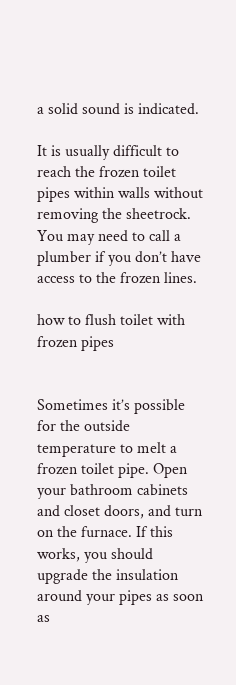a solid sound is indicated.

It is usually difficult to reach the frozen toilet pipes within walls without removing the sheetrock. You may need to call a plumber if you don’t have access to the frozen lines.

how to flush toilet with frozen pipes


Sometimes it’s possible for the outside temperature to melt a frozen toilet pipe. Open your bathroom cabinets and closet doors, and turn on the furnace. If this works, you should upgrade the insulation around your pipes as soon as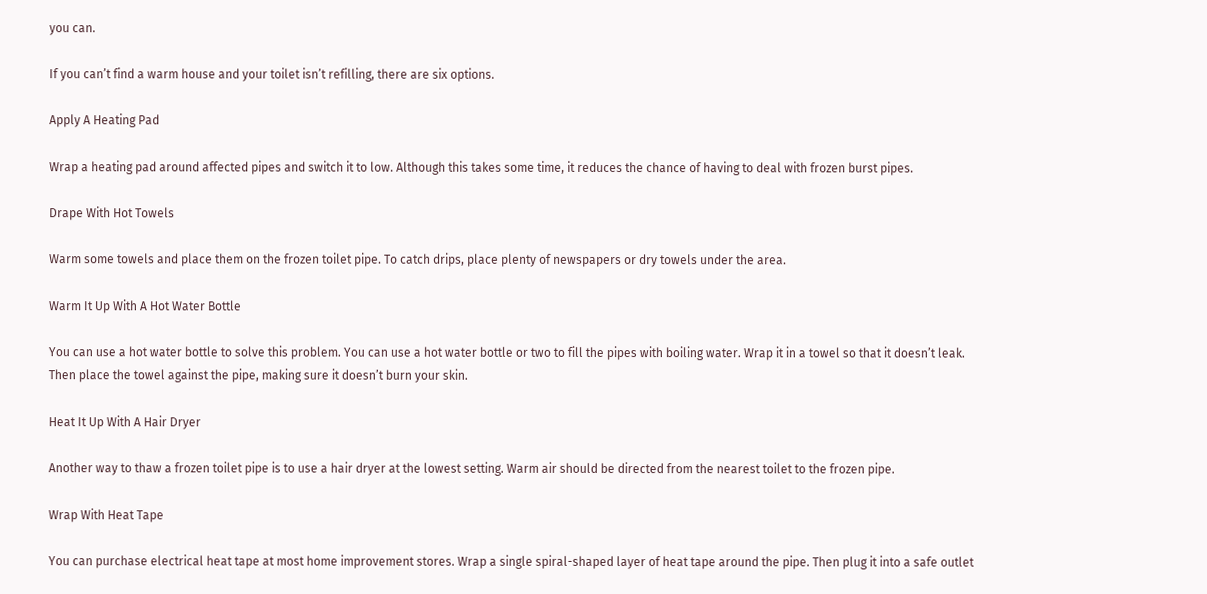you can.

If you can’t find a warm house and your toilet isn’t refilling, there are six options.

Apply A Heating Pad

Wrap a heating pad around affected pipes and switch it to low. Although this takes some time, it reduces the chance of having to deal with frozen burst pipes.

Drape With Hot Towels

Warm some towels and place them on the frozen toilet pipe. To catch drips, place plenty of newspapers or dry towels under the area.

Warm It Up With A Hot Water Bottle

You can use a hot water bottle to solve this problem. You can use a hot water bottle or two to fill the pipes with boiling water. Wrap it in a towel so that it doesn’t leak. Then place the towel against the pipe, making sure it doesn’t burn your skin.

Heat It Up With A Hair Dryer

Another way to thaw a frozen toilet pipe is to use a hair dryer at the lowest setting. Warm air should be directed from the nearest toilet to the frozen pipe.

Wrap With Heat Tape

You can purchase electrical heat tape at most home improvement stores. Wrap a single spiral-shaped layer of heat tape around the pipe. Then plug it into a safe outlet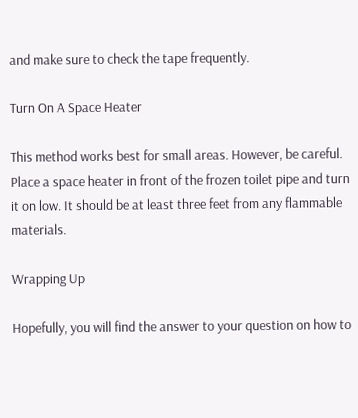and make sure to check the tape frequently.

Turn On A Space Heater

This method works best for small areas. However, be careful. Place a space heater in front of the frozen toilet pipe and turn it on low. It should be at least three feet from any flammable materials.

Wrapping Up

Hopefully, you will find the answer to your question on how to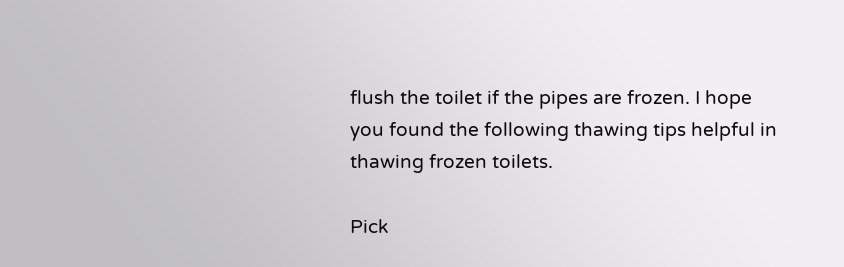flush the toilet if the pipes are frozen. I hope you found the following thawing tips helpful in thawing frozen toilets.

Pick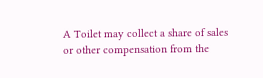A Toilet may collect a share of sales or other compensation from the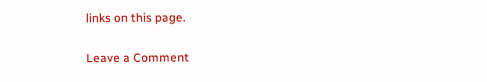links on this page.

Leave a Comment